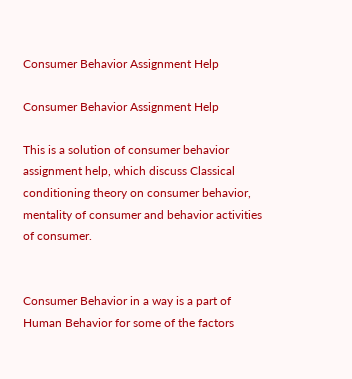Consumer Behavior Assignment Help

Consumer Behavior Assignment Help

This is a solution of consumer behavior assignment help, which discuss Classical conditioning theory on consumer behavior, mentality of consumer and behavior activities of consumer.


Consumer Behavior in a way is a part of Human Behavior for some of the factors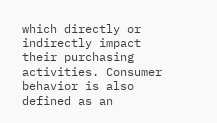which directly or indirectly impact their purchasing activities. Consumer behavior is also defined as an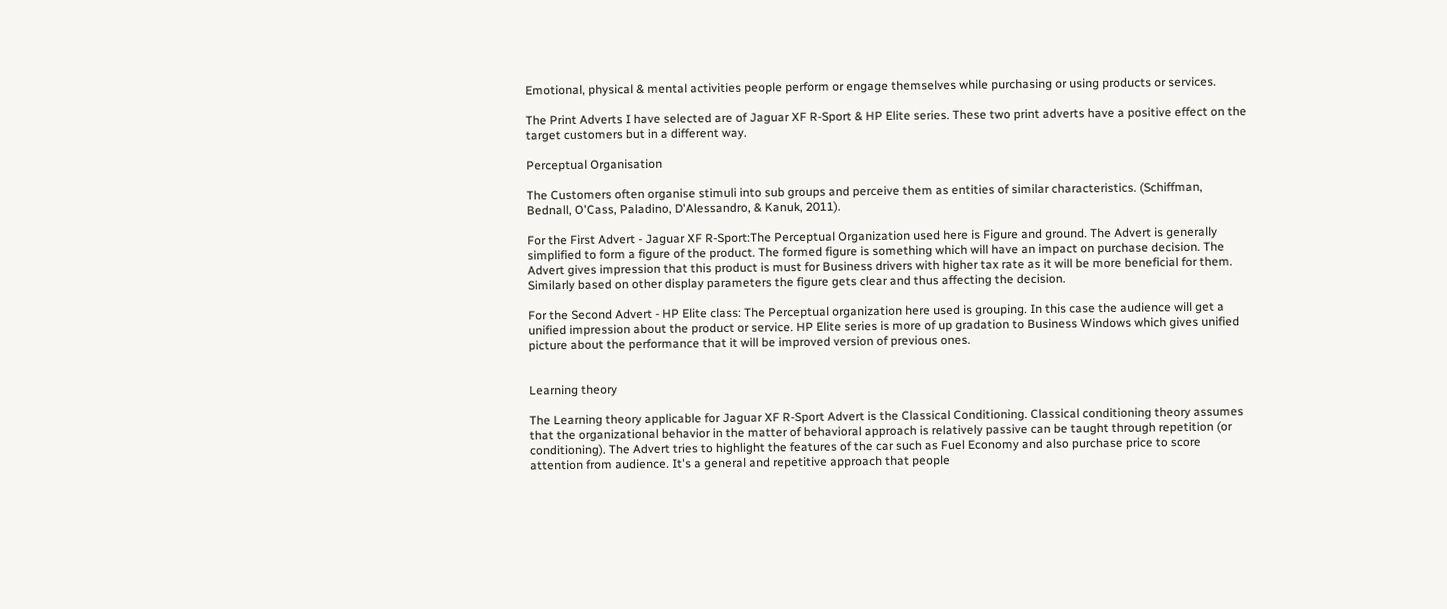Emotional, physical & mental activities people perform or engage themselves while purchasing or using products or services.

The Print Adverts I have selected are of Jaguar XF R-Sport & HP Elite series. These two print adverts have a positive effect on the target customers but in a different way.

Perceptual Organisation

The Customers often organise stimuli into sub groups and perceive them as entities of similar characteristics. (Schiffman, Bednall, O'Cass, Paladino, D'Alessandro, & Kanuk, 2011).

For the First Advert - Jaguar XF R-Sport:The Perceptual Organization used here is Figure and ground. The Advert is generally simplified to form a figure of the product. The formed figure is something which will have an impact on purchase decision. The Advert gives impression that this product is must for Business drivers with higher tax rate as it will be more beneficial for them. Similarly based on other display parameters the figure gets clear and thus affecting the decision.

For the Second Advert - HP Elite class: The Perceptual organization here used is grouping. In this case the audience will get a unified impression about the product or service. HP Elite series is more of up gradation to Business Windows which gives unified picture about the performance that it will be improved version of previous ones.


Learning theory

The Learning theory applicable for Jaguar XF R-Sport Advert is the Classical Conditioning. Classical conditioning theory assumes that the organizational behavior in the matter of behavioral approach is relatively passive can be taught through repetition (or conditioning). The Advert tries to highlight the features of the car such as Fuel Economy and also purchase price to score attention from audience. It's a general and repetitive approach that people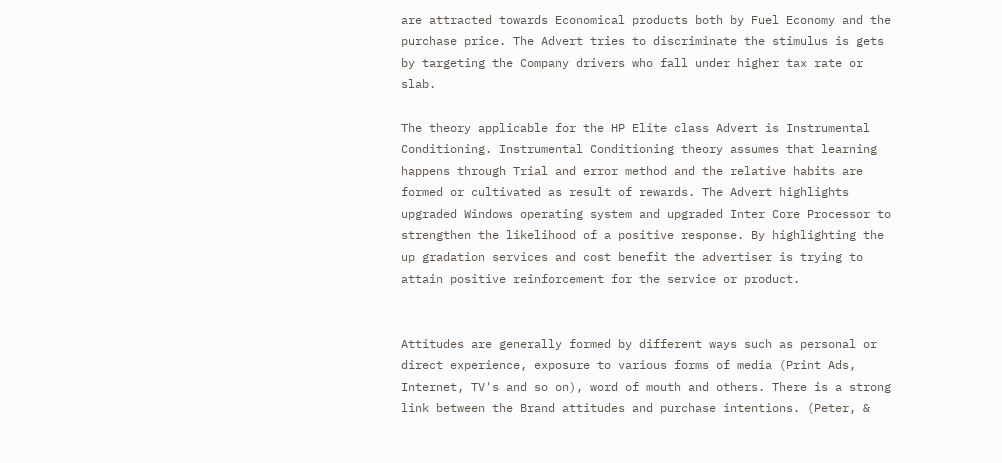are attracted towards Economical products both by Fuel Economy and the purchase price. The Advert tries to discriminate the stimulus is gets by targeting the Company drivers who fall under higher tax rate or slab.

The theory applicable for the HP Elite class Advert is Instrumental Conditioning. Instrumental Conditioning theory assumes that learning happens through Trial and error method and the relative habits are formed or cultivated as result of rewards. The Advert highlights upgraded Windows operating system and upgraded Inter Core Processor to strengthen the likelihood of a positive response. By highlighting the up gradation services and cost benefit the advertiser is trying to attain positive reinforcement for the service or product.


Attitudes are generally formed by different ways such as personal or direct experience, exposure to various forms of media (Print Ads, Internet, TV's and so on), word of mouth and others. There is a strong link between the Brand attitudes and purchase intentions. (Peter, &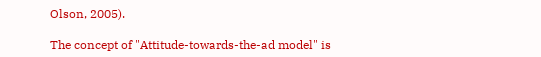Olson, 2005).

The concept of "Attitude-towards-the-ad model" is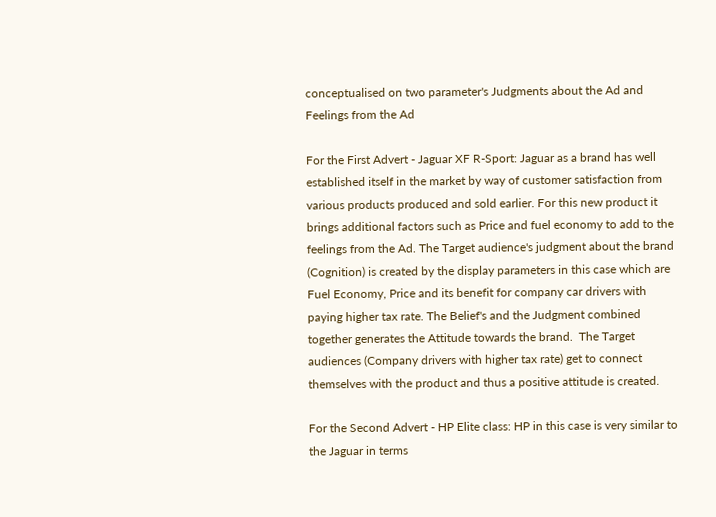conceptualised on two parameter's Judgments about the Ad and Feelings from the Ad

For the First Advert - Jaguar XF R-Sport: Jaguar as a brand has well established itself in the market by way of customer satisfaction from various products produced and sold earlier. For this new product it brings additional factors such as Price and fuel economy to add to the feelings from the Ad. The Target audience's judgment about the brand (Cognition) is created by the display parameters in this case which are Fuel Economy, Price and its benefit for company car drivers with paying higher tax rate. The Belief's and the Judgment combined together generates the Attitude towards the brand.  The Target audiences (Company drivers with higher tax rate) get to connect themselves with the product and thus a positive attitude is created.

For the Second Advert - HP Elite class: HP in this case is very similar to the Jaguar in terms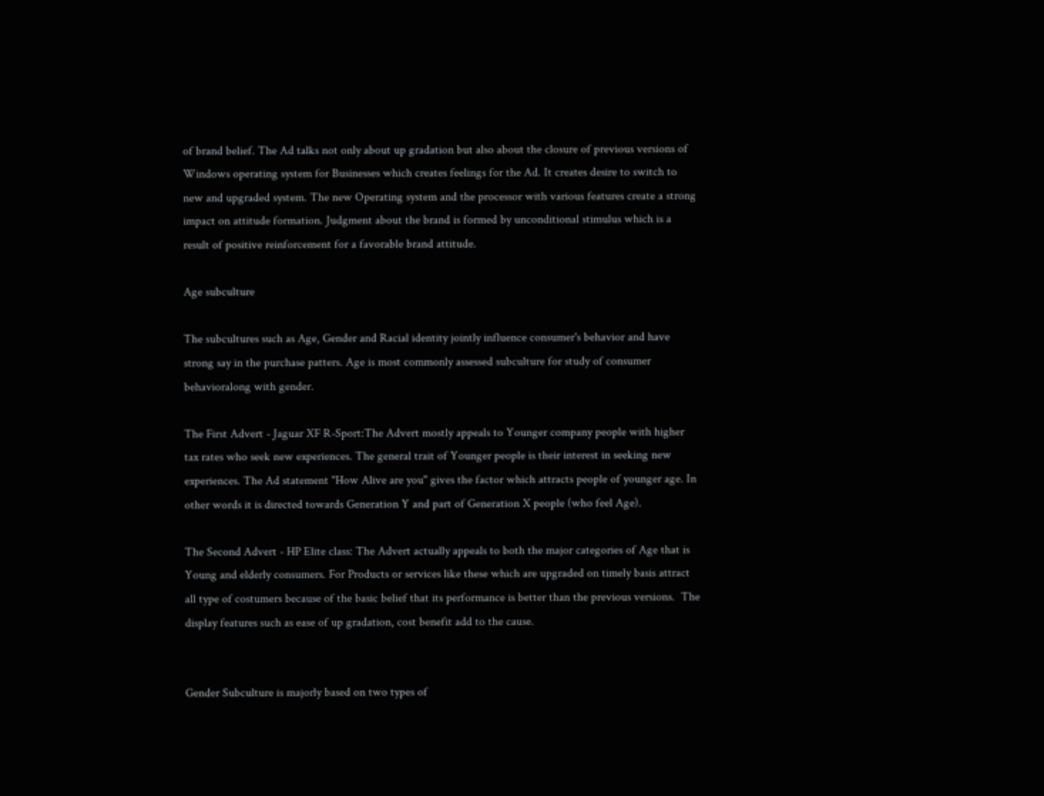of brand belief. The Ad talks not only about up gradation but also about the closure of previous versions of Windows operating system for Businesses which creates feelings for the Ad. It creates desire to switch to new and upgraded system. The new Operating system and the processor with various features create a strong impact on attitude formation. Judgment about the brand is formed by unconditional stimulus which is a result of positive reinforcement for a favorable brand attitude.

Age subculture

The subcultures such as Age, Gender and Racial identity jointly influence consumer's behavior and have strong say in the purchase patters. Age is most commonly assessed subculture for study of consumer behavioralong with gender.

The First Advert - Jaguar XF R-Sport:The Advert mostly appeals to Younger company people with higher tax rates who seek new experiences. The general trait of Younger people is their interest in seeking new experiences. The Ad statement "How Alive are you" gives the factor which attracts people of younger age. In other words it is directed towards Generation Y and part of Generation X people (who feel Age).

The Second Advert - HP Elite class: The Advert actually appeals to both the major categories of Age that is Young and elderly consumers. For Products or services like these which are upgraded on timely basis attract all type of costumers because of the basic belief that its performance is better than the previous versions.  The display features such as ease of up gradation, cost benefit add to the cause.


Gender Subculture is majorly based on two types of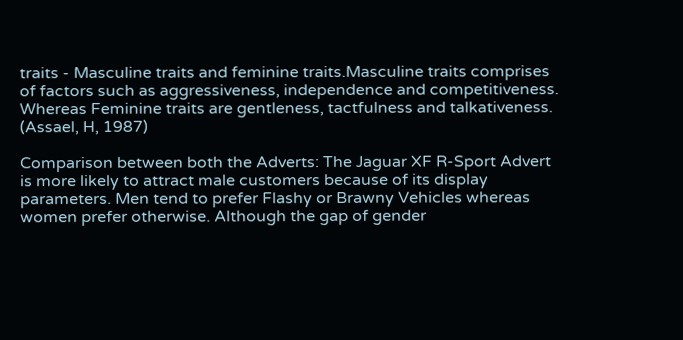traits - Masculine traits and feminine traits.Masculine traits comprises of factors such as aggressiveness, independence and competitiveness. Whereas Feminine traits are gentleness, tactfulness and talkativeness. (Assael, H, 1987)

Comparison between both the Adverts: The Jaguar XF R-Sport Advert is more likely to attract male customers because of its display parameters. Men tend to prefer Flashy or Brawny Vehicles whereas women prefer otherwise. Although the gap of gender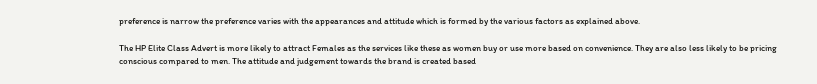preference is narrow the preference varies with the appearances and attitude which is formed by the various factors as explained above.

The HP Elite Class Advert is more likely to attract Females as the services like these as women buy or use more based on convenience. They are also less likely to be pricing conscious compared to men. The attitude and judgement towards the brand is created based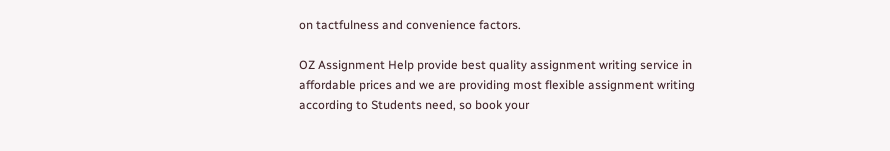on tactfulness and convenience factors.

OZ Assignment Help provide best quality assignment writing service in affordable prices and we are providing most flexible assignment writing according to Students need, so book your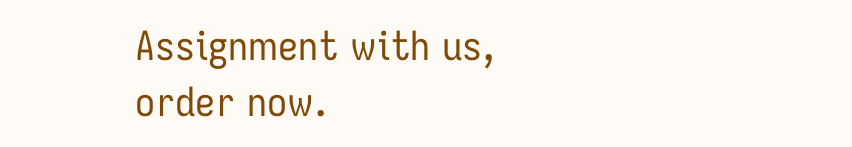Assignment with us, order now.